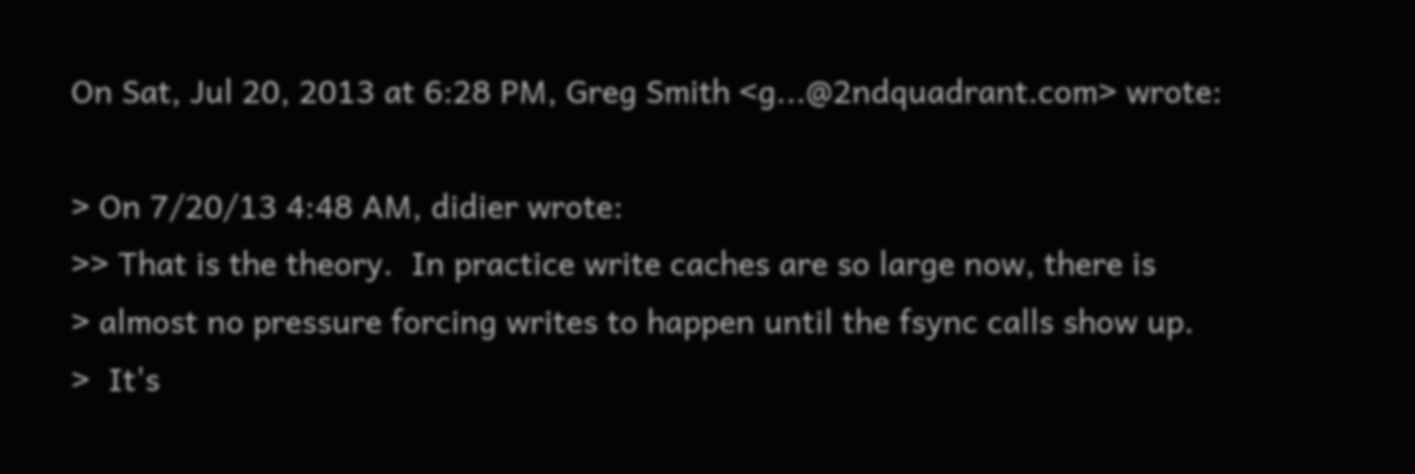On Sat, Jul 20, 2013 at 6:28 PM, Greg Smith <g...@2ndquadrant.com> wrote:

> On 7/20/13 4:48 AM, didier wrote:
>> That is the theory.  In practice write caches are so large now, there is
> almost no pressure forcing writes to happen until the fsync calls show up.
>  It's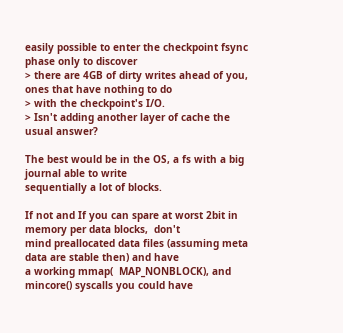easily possible to enter the checkpoint fsync phase only to discover
> there are 4GB of dirty writes ahead of you, ones that have nothing to do
> with the checkpoint's I/O.
> Isn't adding another layer of cache the usual answer?

The best would be in the OS, a fs with a big journal able to write
sequentially a lot of blocks.

If not and If you can spare at worst 2bit in memory per data blocks,  don't
mind preallocated data files (assuming meta data are stable then) and have
a working mmap(  MAP_NONBLOCK), and mincore() syscalls you could have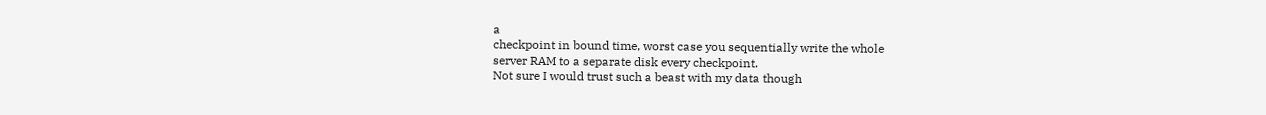a
checkpoint in bound time, worst case you sequentially write the whole
server RAM to a separate disk every checkpoint.
Not sure I would trust such a beast with my data though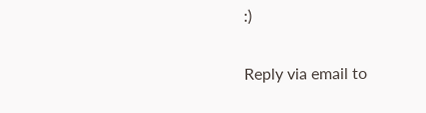:)


Reply via email to